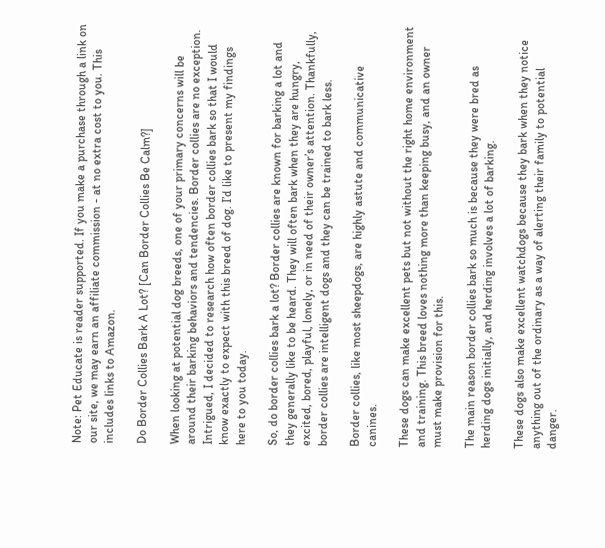Note: Pet Educate is reader supported. If you make a purchase through a link on our site, we may earn an affiliate commission - at no extra cost to you. This includes links to Amazon.

Do Border Collies Bark A Lot? [Can Border Collies Be Calm?]

When looking at potential dog breeds, one of your primary concerns will be around their barking behaviors and tendencies. Border collies are no exception. Intrigued, I decided to research how often border collies bark so that I would know exactly to expect with this breed of dog. I’d like to present my findings here to you today.

So, do border collies bark a lot? Border collies are known for barking a lot and they generally like to be heard. They will often bark when they are hungry, excited, bored, playful, lonely, or in need of their owner’s attention. Thankfully, border collies are intelligent dogs and they can be trained to bark less.

Border collies, like most sheepdogs, are highly astute and communicative canines.

These dogs can make excellent pets but not without the right home environment and training. This breed loves nothing more than keeping busy, and an owner must make provision for this.

The main reason border collies bark so much is because they were bred as herding dogs initially, and herding involves a lot of barking.

These dogs also make excellent watchdogs because they bark when they notice anything out of the ordinary as a way of alerting their family to potential danger.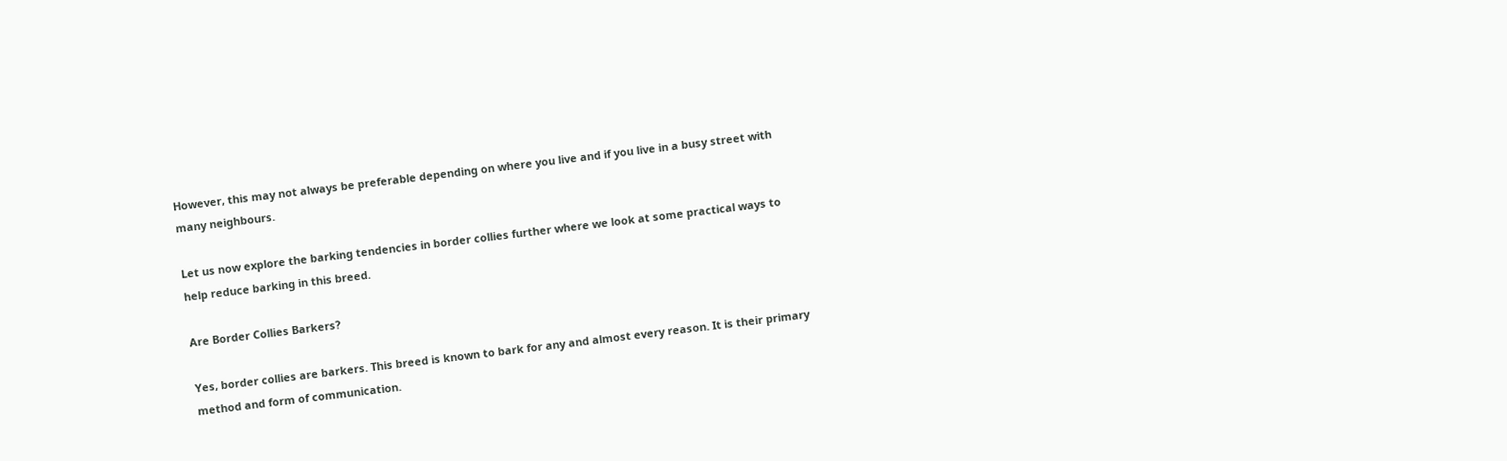However, this may not always be preferable depending on where you live and if you live in a busy street with many neighbours.

Let us now explore the barking tendencies in border collies further where we look at some practical ways to help reduce barking in this breed.

Are Border Collies Barkers?

Yes, border collies are barkers. This breed is known to bark for any and almost every reason. It is their primary method and form of communication.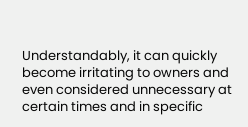Understandably, it can quickly become irritating to owners and even considered unnecessary at certain times and in specific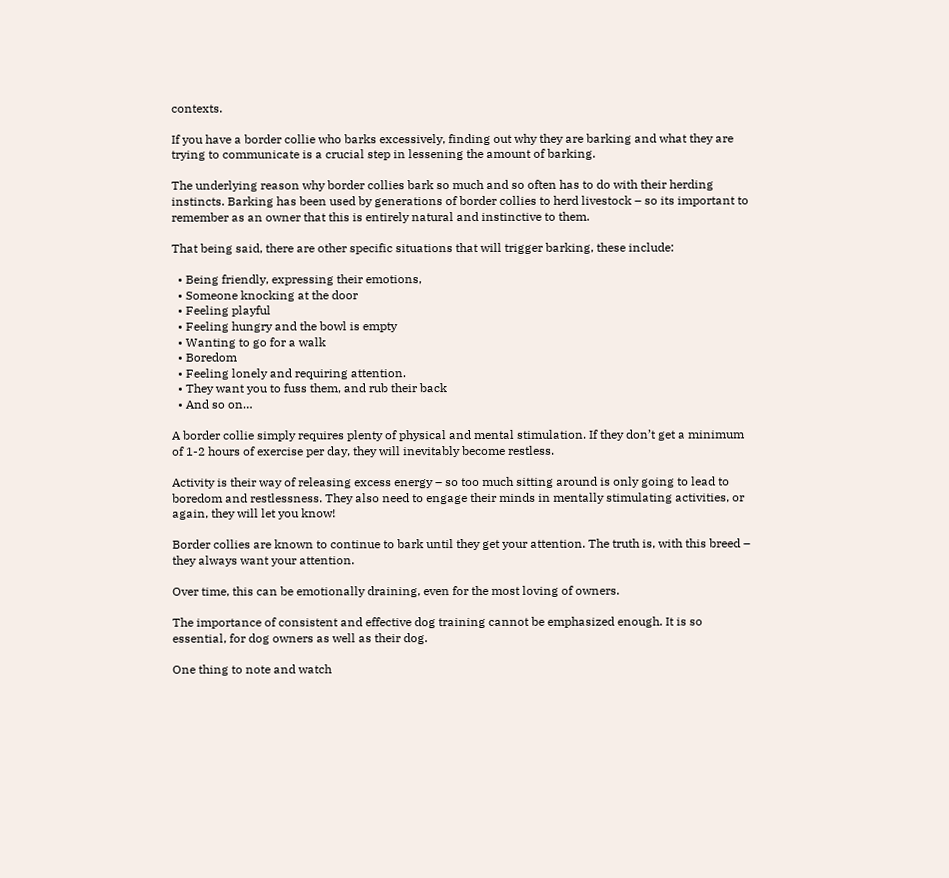contexts.

If you have a border collie who barks excessively, finding out why they are barking and what they are trying to communicate is a crucial step in lessening the amount of barking.

The underlying reason why border collies bark so much and so often has to do with their herding instincts. Barking has been used by generations of border collies to herd livestock – so its important to remember as an owner that this is entirely natural and instinctive to them.

That being said, there are other specific situations that will trigger barking, these include:

  • Being friendly, expressing their emotions,
  • Someone knocking at the door
  • Feeling playful
  • Feeling hungry and the bowl is empty
  • Wanting to go for a walk
  • Boredom
  • Feeling lonely and requiring attention.
  • They want you to fuss them, and rub their back
  • And so on…

A border collie simply requires plenty of physical and mental stimulation. If they don’t get a minimum of 1-2 hours of exercise per day, they will inevitably become restless.

Activity is their way of releasing excess energy – so too much sitting around is only going to lead to boredom and restlessness. They also need to engage their minds in mentally stimulating activities, or again, they will let you know!

Border collies are known to continue to bark until they get your attention. The truth is, with this breed – they always want your attention.

Over time, this can be emotionally draining, even for the most loving of owners.

The importance of consistent and effective dog training cannot be emphasized enough. It is so essential, for dog owners as well as their dog.

One thing to note and watch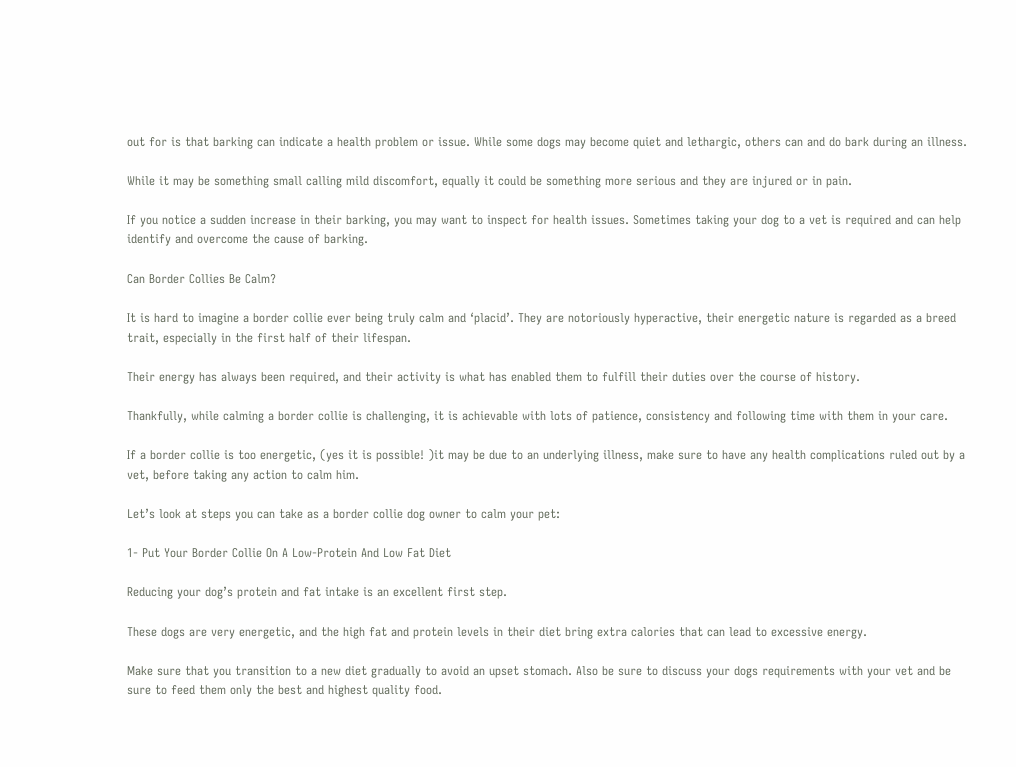out for is that barking can indicate a health problem or issue. While some dogs may become quiet and lethargic, others can and do bark during an illness.

While it may be something small calling mild discomfort, equally it could be something more serious and they are injured or in pain.

If you notice a sudden increase in their barking, you may want to inspect for health issues. Sometimes taking your dog to a vet is required and can help identify and overcome the cause of barking.

Can Border Collies Be Calm?

It is hard to imagine a border collie ever being truly calm and ‘placid’. They are notoriously hyperactive, their energetic nature is regarded as a breed trait, especially in the first half of their lifespan.

Their energy has always been required, and their activity is what has enabled them to fulfill their duties over the course of history.

Thankfully, while calming a border collie is challenging, it is achievable with lots of patience, consistency and following time with them in your care.

If a border collie is too energetic, (yes it is possible! )it may be due to an underlying illness, make sure to have any health complications ruled out by a vet, before taking any action to calm him.

Let’s look at steps you can take as a border collie dog owner to calm your pet:

1- Put Your Border Collie On A Low-Protein And Low Fat Diet

Reducing your dog’s protein and fat intake is an excellent first step.

These dogs are very energetic, and the high fat and protein levels in their diet bring extra calories that can lead to excessive energy.

Make sure that you transition to a new diet gradually to avoid an upset stomach. Also be sure to discuss your dogs requirements with your vet and be sure to feed them only the best and highest quality food.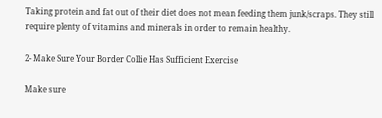Taking protein and fat out of their diet does not mean feeding them junk/scraps. They still require plenty of vitamins and minerals in order to remain healthy.

2- Make Sure Your Border Collie Has Sufficient Exercise

Make sure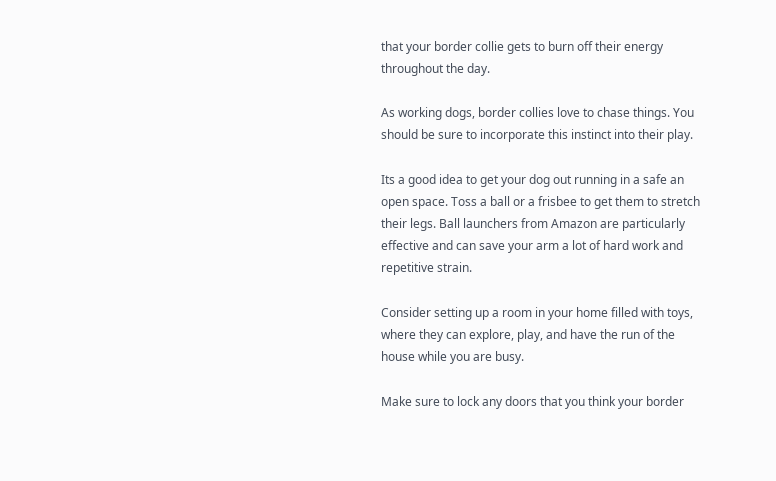that your border collie gets to burn off their energy throughout the day.

As working dogs, border collies love to chase things. You should be sure to incorporate this instinct into their play.

Its a good idea to get your dog out running in a safe an open space. Toss a ball or a frisbee to get them to stretch their legs. Ball launchers from Amazon are particularly effective and can save your arm a lot of hard work and repetitive strain.

Consider setting up a room in your home filled with toys, where they can explore, play, and have the run of the house while you are busy.

Make sure to lock any doors that you think your border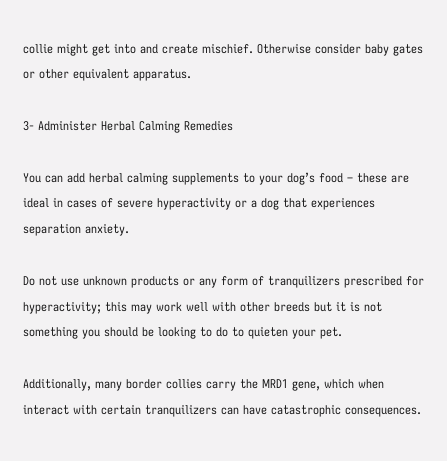collie might get into and create mischief. Otherwise consider baby gates or other equivalent apparatus.

3- Administer Herbal Calming Remedies

You can add herbal calming supplements to your dog’s food – these are ideal in cases of severe hyperactivity or a dog that experiences separation anxiety.

Do not use unknown products or any form of tranquilizers prescribed for hyperactivity; this may work well with other breeds but it is not something you should be looking to do to quieten your pet.

Additionally, many border collies carry the MRD1 gene, which when interact with certain tranquilizers can have catastrophic consequences.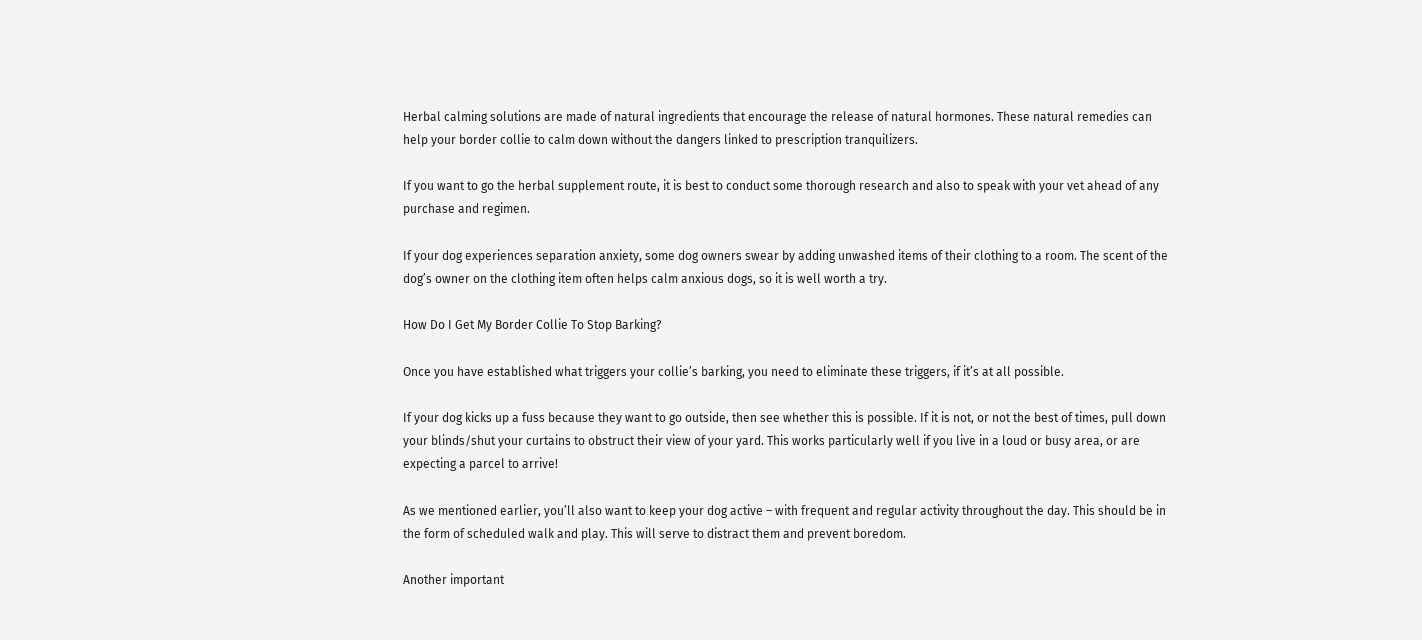Herbal calming solutions are made of natural ingredients that encourage the release of natural hormones. These natural remedies can help your border collie to calm down without the dangers linked to prescription tranquilizers.

If you want to go the herbal supplement route, it is best to conduct some thorough research and also to speak with your vet ahead of any purchase and regimen.

If your dog experiences separation anxiety, some dog owners swear by adding unwashed items of their clothing to a room. The scent of the dog’s owner on the clothing item often helps calm anxious dogs, so it is well worth a try.

How Do I Get My Border Collie To Stop Barking?

Once you have established what triggers your collie’s barking, you need to eliminate these triggers, if it’s at all possible.

If your dog kicks up a fuss because they want to go outside, then see whether this is possible. If it is not, or not the best of times, pull down your blinds/shut your curtains to obstruct their view of your yard. This works particularly well if you live in a loud or busy area, or are expecting a parcel to arrive!

As we mentioned earlier, you’ll also want to keep your dog active – with frequent and regular activity throughout the day. This should be in the form of scheduled walk and play. This will serve to distract them and prevent boredom.

Another important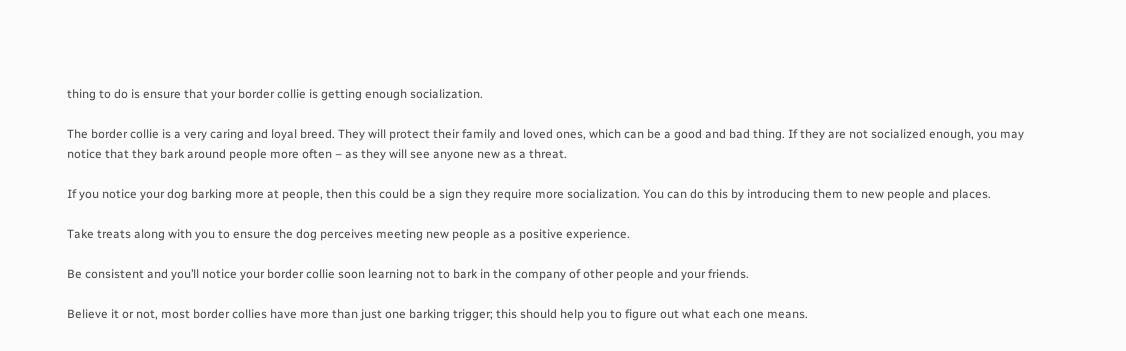thing to do is ensure that your border collie is getting enough socialization.

The border collie is a very caring and loyal breed. They will protect their family and loved ones, which can be a good and bad thing. If they are not socialized enough, you may notice that they bark around people more often – as they will see anyone new as a threat.

If you notice your dog barking more at people, then this could be a sign they require more socialization. You can do this by introducing them to new people and places.

Take treats along with you to ensure the dog perceives meeting new people as a positive experience.

Be consistent and you’ll notice your border collie soon learning not to bark in the company of other people and your friends.

Believe it or not, most border collies have more than just one barking trigger; this should help you to figure out what each one means.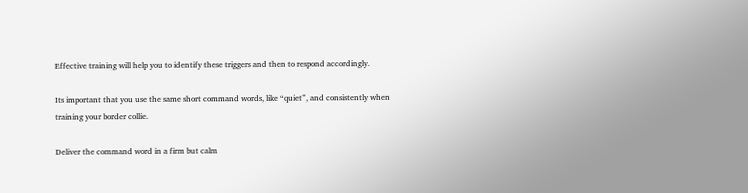Effective training will help you to identify these triggers and then to respond accordingly.

Its important that you use the same short command words, like “quiet”, and consistently when training your border collie.

Deliver the command word in a firm but calm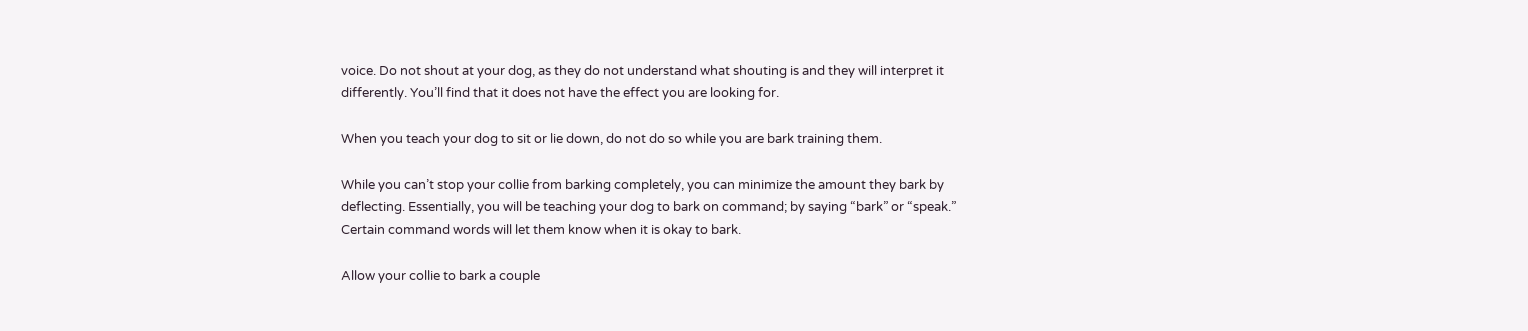voice. Do not shout at your dog, as they do not understand what shouting is and they will interpret it differently. You’ll find that it does not have the effect you are looking for.

When you teach your dog to sit or lie down, do not do so while you are bark training them.

While you can’t stop your collie from barking completely, you can minimize the amount they bark by deflecting. Essentially, you will be teaching your dog to bark on command; by saying “bark” or “speak.” Certain command words will let them know when it is okay to bark.

Allow your collie to bark a couple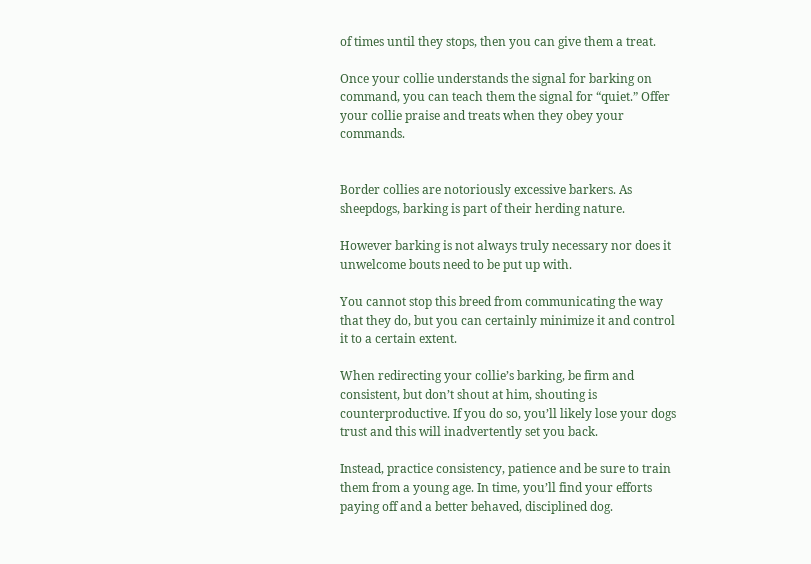of times until they stops, then you can give them a treat.

Once your collie understands the signal for barking on command, you can teach them the signal for “quiet.” Offer your collie praise and treats when they obey your commands.


Border collies are notoriously excessive barkers. As sheepdogs, barking is part of their herding nature.

However barking is not always truly necessary nor does it unwelcome bouts need to be put up with.

You cannot stop this breed from communicating the way that they do, but you can certainly minimize it and control it to a certain extent.

When redirecting your collie’s barking, be firm and consistent, but don’t shout at him, shouting is counterproductive. If you do so, you’ll likely lose your dogs trust and this will inadvertently set you back.

Instead, practice consistency, patience and be sure to train them from a young age. In time, you’ll find your efforts paying off and a better behaved, disciplined dog.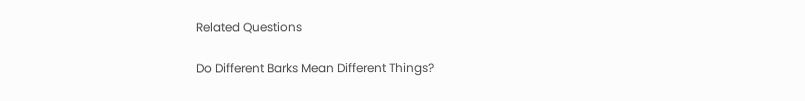Related Questions

Do Different Barks Mean Different Things?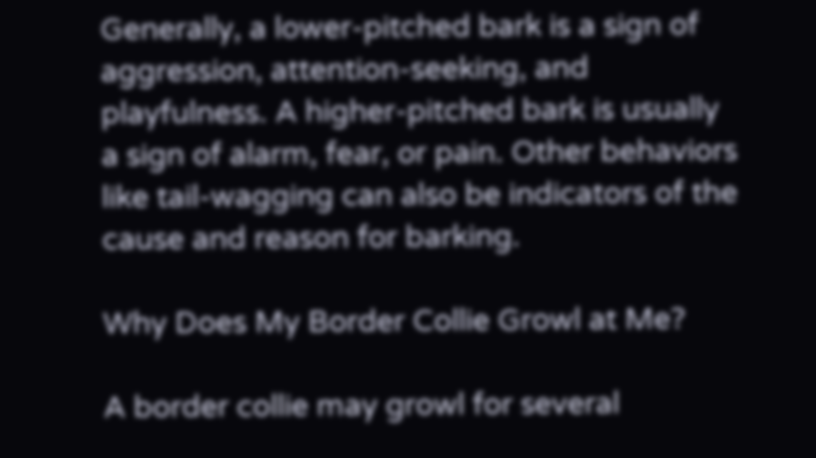Generally, a lower-pitched bark is a sign of aggression, attention-seeking, and playfulness. A higher-pitched bark is usually a sign of alarm, fear, or pain. Other behaviors like tail-wagging can also be indicators of the cause and reason for barking.

Why Does My Border Collie Growl at Me?

A border collie may growl for several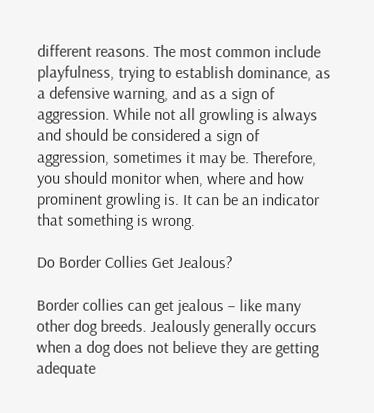different reasons. The most common include playfulness, trying to establish dominance, as a defensive warning, and as a sign of aggression. While not all growling is always and should be considered a sign of aggression, sometimes it may be. Therefore, you should monitor when, where and how prominent growling is. It can be an indicator that something is wrong.

Do Border Collies Get Jealous?

Border collies can get jealous – like many other dog breeds. Jealously generally occurs when a dog does not believe they are getting adequate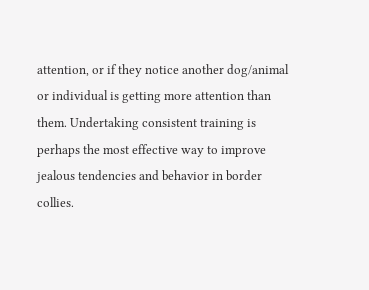attention, or if they notice another dog/animal or individual is getting more attention than them. Undertaking consistent training is perhaps the most effective way to improve jealous tendencies and behavior in border collies.